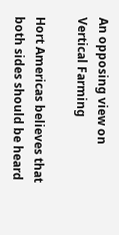An opposing view on Vertical Farming

Hort Americas believes that both sides should be heard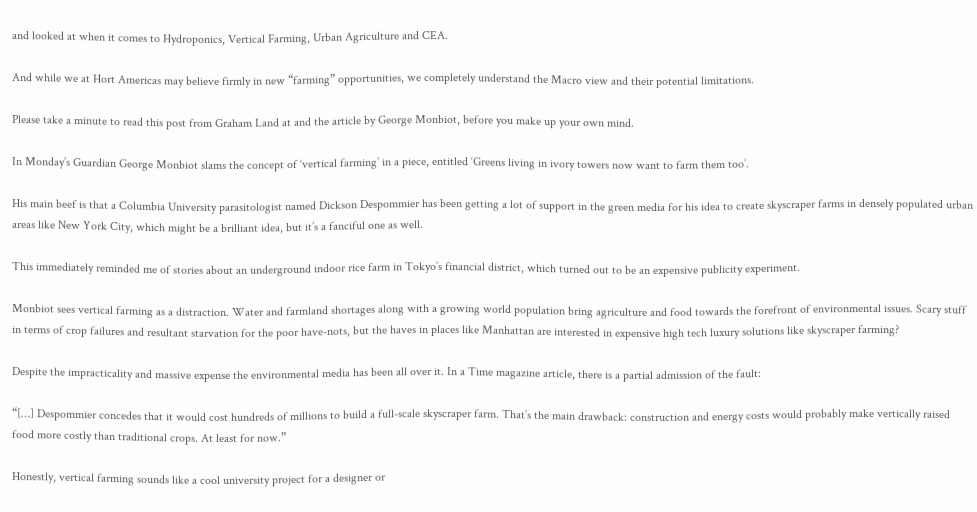and looked at when it comes to Hydroponics, Vertical Farming, Urban Agriculture and CEA.

And while we at Hort Americas may believe firmly in new “farming” opportunities, we completely understand the Macro view and their potential limitations.

Please take a minute to read this post from Graham Land at and the article by George Monbiot, before you make up your own mind.

In Monday’s Guardian George Monbiot slams the concept of ‘vertical farming’ in a piece, entitled ‘Greens living in ivory towers now want to farm them too’.

His main beef is that a Columbia University parasitologist named Dickson Despommier has been getting a lot of support in the green media for his idea to create skyscraper farms in densely populated urban areas like New York City, which might be a brilliant idea, but it’s a fanciful one as well.

This immediately reminded me of stories about an underground indoor rice farm in Tokyo’s financial district, which turned out to be an expensive publicity experiment.

Monbiot sees vertical farming as a distraction. Water and farmland shortages along with a growing world population bring agriculture and food towards the forefront of environmental issues. Scary stuff in terms of crop failures and resultant starvation for the poor have-nots, but the haves in places like Manhattan are interested in expensive high tech luxury solutions like skyscraper farming?

Despite the impracticality and massive expense the environmental media has been all over it. In a Time magazine article, there is a partial admission of the fault:

“[…] Despommier concedes that it would cost hundreds of millions to build a full-scale skyscraper farm. That’s the main drawback: construction and energy costs would probably make vertically raised food more costly than traditional crops. At least for now.”

Honestly, vertical farming sounds like a cool university project for a designer or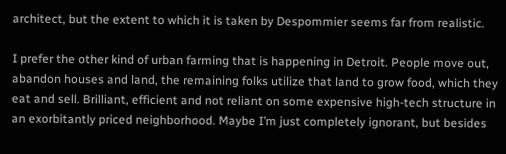architect, but the extent to which it is taken by Despommier seems far from realistic.

I prefer the other kind of urban farming that is happening in Detroit. People move out, abandon houses and land, the remaining folks utilize that land to grow food, which they eat and sell. Brilliant, efficient and not reliant on some expensive high-tech structure in an exorbitantly priced neighborhood. Maybe I’m just completely ignorant, but besides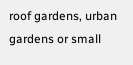roof gardens, urban gardens or small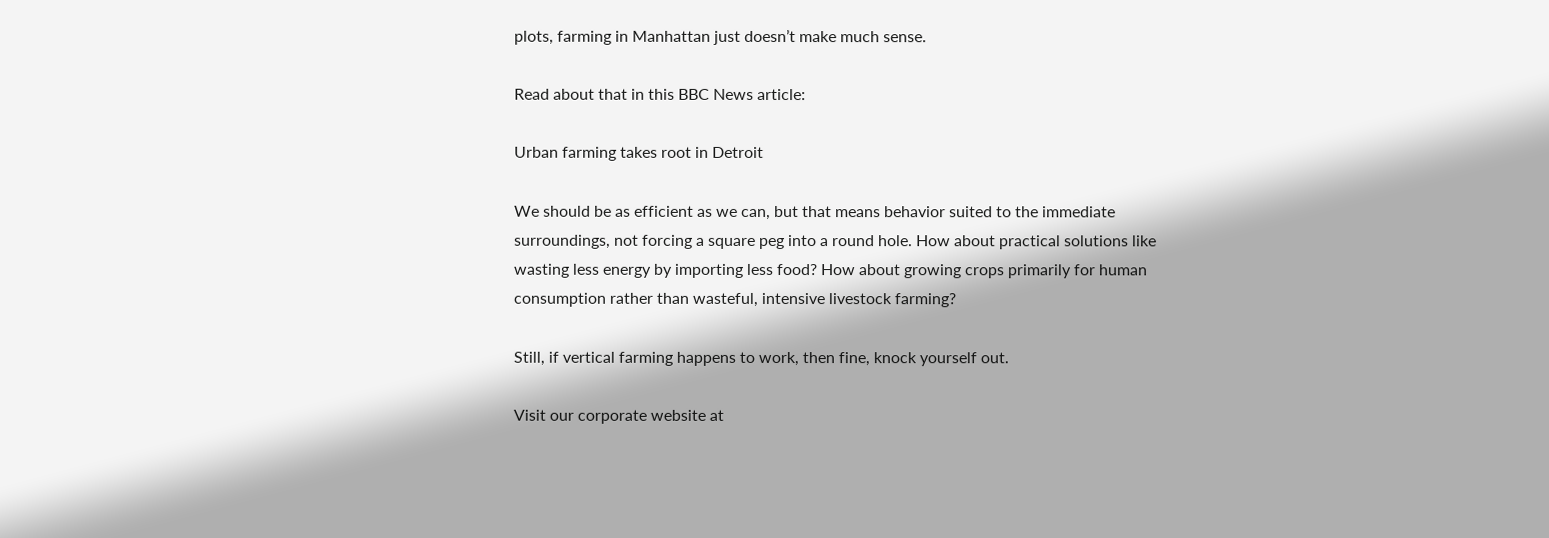plots, farming in Manhattan just doesn’t make much sense.

Read about that in this BBC News article:

Urban farming takes root in Detroit

We should be as efficient as we can, but that means behavior suited to the immediate surroundings, not forcing a square peg into a round hole. How about practical solutions like wasting less energy by importing less food? How about growing crops primarily for human consumption rather than wasteful, intensive livestock farming?

Still, if vertical farming happens to work, then fine, knock yourself out.

Visit our corporate website at